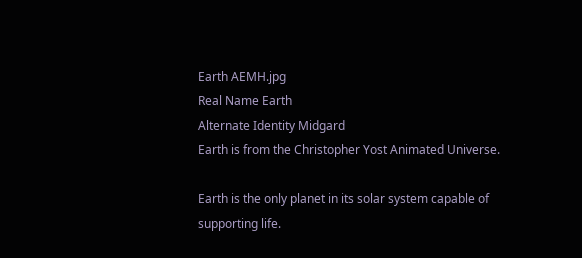Earth AEMH.jpg
Real Name Earth
Alternate Identity Midgard
Earth is from the Christopher Yost Animated Universe.

Earth is the only planet in its solar system capable of supporting life.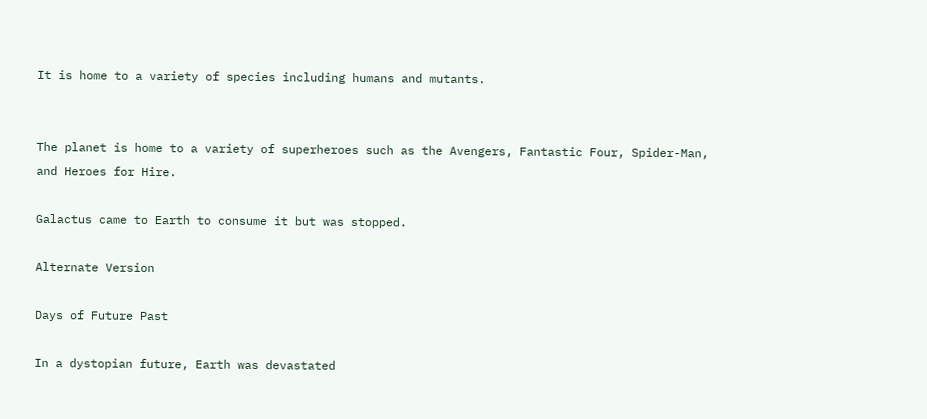It is home to a variety of species including humans and mutants.


The planet is home to a variety of superheroes such as the Avengers, Fantastic Four, Spider-Man, and Heroes for Hire.

Galactus came to Earth to consume it but was stopped.

Alternate Version

Days of Future Past

In a dystopian future, Earth was devastated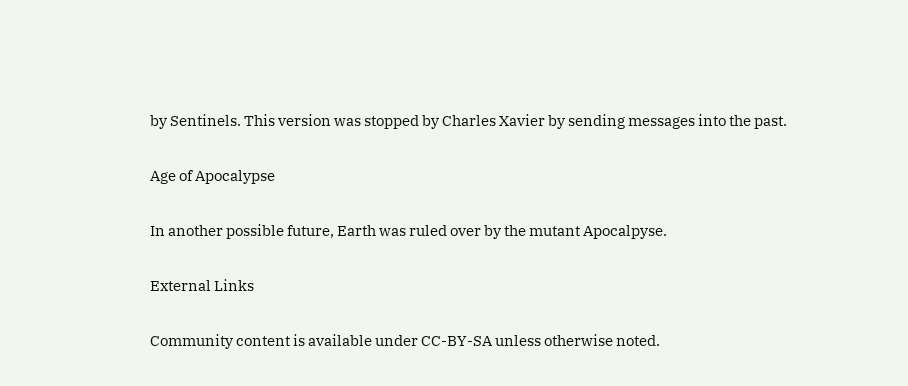by Sentinels. This version was stopped by Charles Xavier by sending messages into the past.

Age of Apocalypse

In another possible future, Earth was ruled over by the mutant Apocalpyse.

External Links

Community content is available under CC-BY-SA unless otherwise noted.